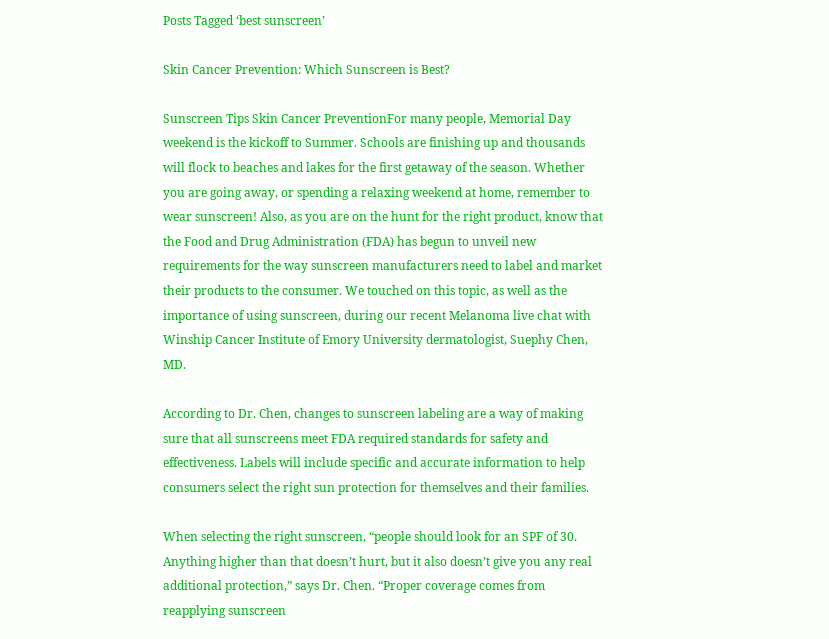Posts Tagged ‘best sunscreen’

Skin Cancer Prevention: Which Sunscreen is Best?

Sunscreen Tips Skin Cancer PreventionFor many people, Memorial Day weekend is the kickoff to Summer. Schools are finishing up and thousands will flock to beaches and lakes for the first getaway of the season. Whether you are going away, or spending a relaxing weekend at home, remember to wear sunscreen! Also, as you are on the hunt for the right product, know that the Food and Drug Administration (FDA) has begun to unveil new requirements for the way sunscreen manufacturers need to label and market their products to the consumer. We touched on this topic, as well as the importance of using sunscreen, during our recent Melanoma live chat with Winship Cancer Institute of Emory University dermatologist, Suephy Chen, MD.

According to Dr. Chen, changes to sunscreen labeling are a way of making sure that all sunscreens meet FDA required standards for safety and effectiveness. Labels will include specific and accurate information to help consumers select the right sun protection for themselves and their families.

When selecting the right sunscreen, “people should look for an SPF of 30. Anything higher than that doesn’t hurt, but it also doesn’t give you any real additional protection,” says Dr. Chen. “Proper coverage comes from reapplying sunscreen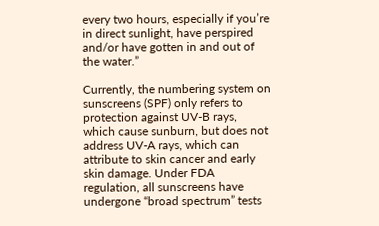every two hours, especially if you’re in direct sunlight, have perspired and/or have gotten in and out of the water.”

Currently, the numbering system on sunscreens (SPF) only refers to protection against UV-B rays, which cause sunburn, but does not address UV-A rays, which can attribute to skin cancer and early skin damage. Under FDA regulation, all sunscreens have undergone “broad spectrum” tests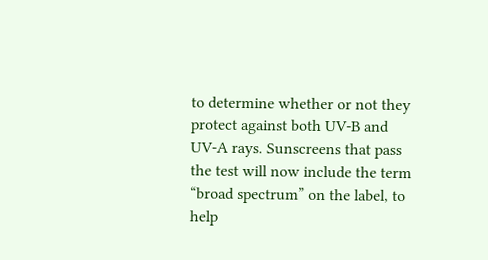to determine whether or not they protect against both UV-B and UV-A rays. Sunscreens that pass the test will now include the term “broad spectrum” on the label, to help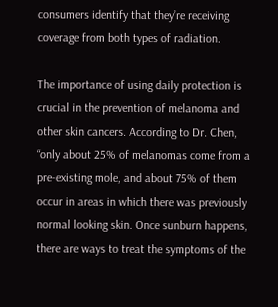consumers identify that they’re receiving coverage from both types of radiation.

The importance of using daily protection is crucial in the prevention of melanoma and other skin cancers. According to Dr. Chen, “only about 25% of melanomas come from a pre-existing mole, and about 75% of them occur in areas in which there was previously normal looking skin. Once sunburn happens, there are ways to treat the symptoms of the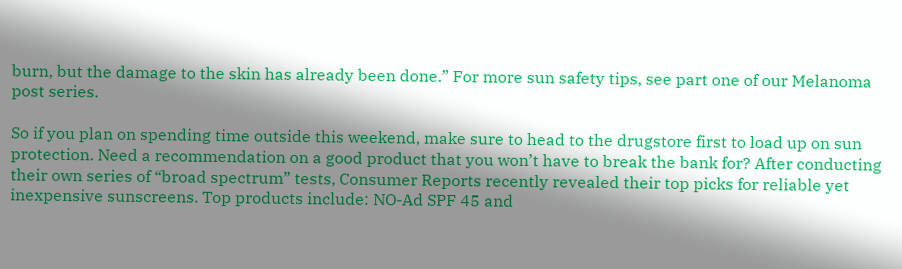burn, but the damage to the skin has already been done.” For more sun safety tips, see part one of our Melanoma post series.

So if you plan on spending time outside this weekend, make sure to head to the drugstore first to load up on sun protection. Need a recommendation on a good product that you won’t have to break the bank for? After conducting their own series of “broad spectrum” tests, Consumer Reports recently revealed their top picks for reliable yet inexpensive sunscreens. Top products include: NO-Ad SPF 45 and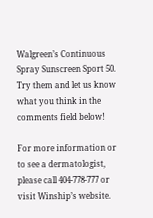Walgreen’s Continuous Spray Sunscreen Sport 50. Try them and let us know what you think in the comments field below!

For more information or to see a dermatologist, please call 404-778-777 or visit Winship’s website.